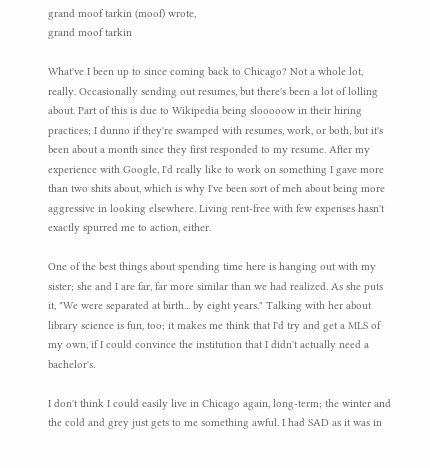grand moof tarkin (moof) wrote,
grand moof tarkin

What've I been up to since coming back to Chicago? Not a whole lot, really. Occasionally sending out resumes, but there's been a lot of lolling about. Part of this is due to Wikipedia being slooooow in their hiring practices; I dunno if they're swamped with resumes, work, or both, but it's been about a month since they first responded to my resume. After my experience with Google, I'd really like to work on something I gave more than two shits about, which is why I've been sort of meh about being more aggressive in looking elsewhere. Living rent-free with few expenses hasn't exactly spurred me to action, either.

One of the best things about spending time here is hanging out with my sister; she and I are far, far more similar than we had realized. As she puts it, "We were separated at birth... by eight years." Talking with her about library science is fun, too; it makes me think that I'd try and get a MLS of my own, if I could convince the institution that I didn't actually need a bachelor's.

I don't think I could easily live in Chicago again, long-term; the winter and the cold and grey just gets to me something awful. I had SAD as it was in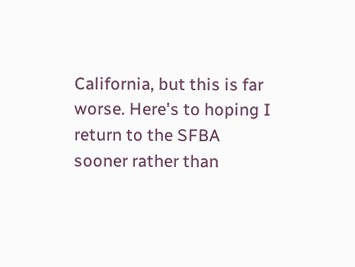California, but this is far worse. Here's to hoping I return to the SFBA sooner rather than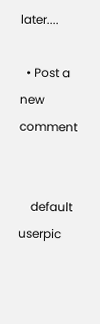later....

  • Post a new comment


    default userpic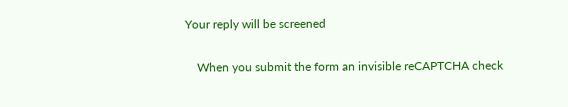Your reply will be screened

    When you submit the form an invisible reCAPTCHA check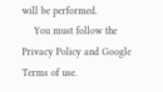will be performed.
    You must follow the Privacy Policy and Google Terms of use.